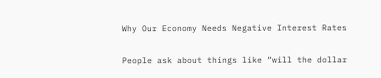Why Our Economy Needs Negative Interest Rates

People ask about things like “will the dollar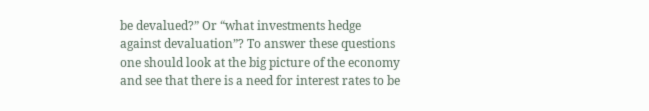be devalued?” Or “what investments hedge against devaluation”? To answer these questions one should look at the big picture of the economy and see that there is a need for interest rates to be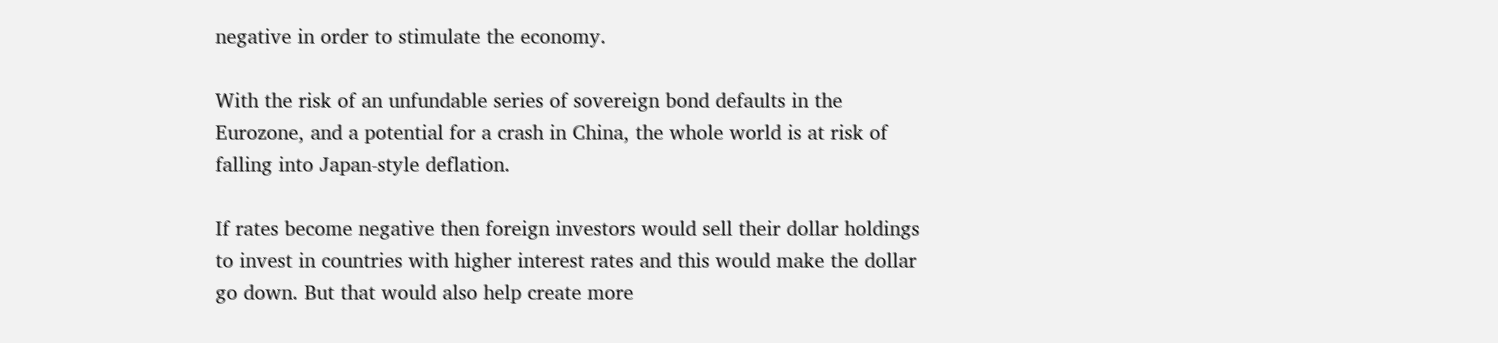negative in order to stimulate the economy.

With the risk of an unfundable series of sovereign bond defaults in the Eurozone, and a potential for a crash in China, the whole world is at risk of falling into Japan-style deflation.

If rates become negative then foreign investors would sell their dollar holdings to invest in countries with higher interest rates and this would make the dollar go down. But that would also help create more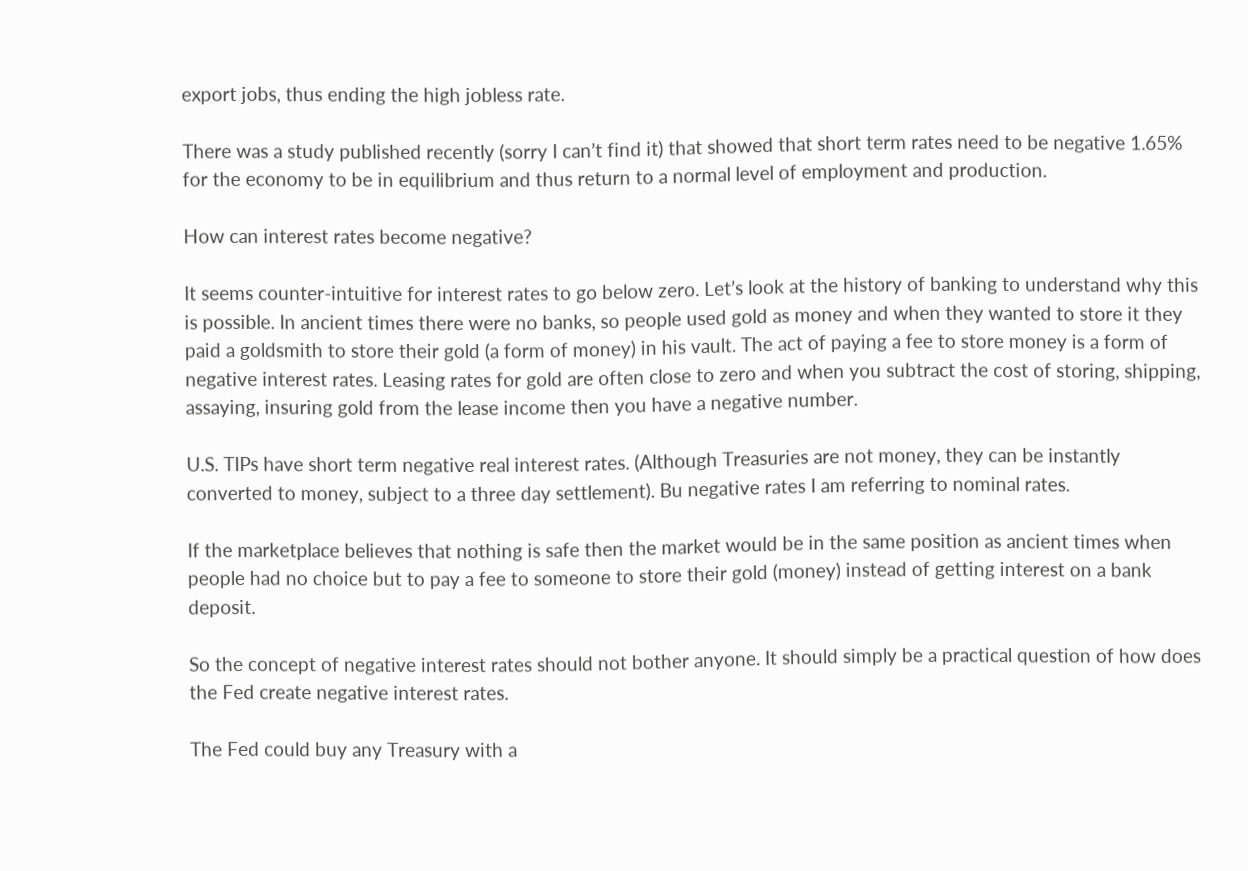export jobs, thus ending the high jobless rate.

There was a study published recently (sorry I can’t find it) that showed that short term rates need to be negative 1.65% for the economy to be in equilibrium and thus return to a normal level of employment and production.

How can interest rates become negative?

It seems counter-intuitive for interest rates to go below zero. Let’s look at the history of banking to understand why this is possible. In ancient times there were no banks, so people used gold as money and when they wanted to store it they paid a goldsmith to store their gold (a form of money) in his vault. The act of paying a fee to store money is a form of negative interest rates. Leasing rates for gold are often close to zero and when you subtract the cost of storing, shipping, assaying, insuring gold from the lease income then you have a negative number.

U.S. TIPs have short term negative real interest rates. (Although Treasuries are not money, they can be instantly converted to money, subject to a three day settlement). Bu negative rates I am referring to nominal rates.

If the marketplace believes that nothing is safe then the market would be in the same position as ancient times when people had no choice but to pay a fee to someone to store their gold (money) instead of getting interest on a bank deposit.

So the concept of negative interest rates should not bother anyone. It should simply be a practical question of how does the Fed create negative interest rates.

The Fed could buy any Treasury with a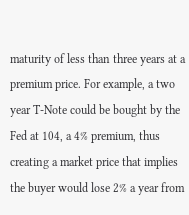maturity of less than three years at a premium price. For example, a two year T-Note could be bought by the Fed at 104, a 4% premium, thus creating a market price that implies the buyer would lose 2% a year from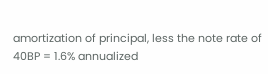amortization of principal, less the note rate of 40BP = 1.6% annualized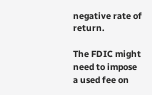negative rate of return.

The FDIC might need to impose a used fee on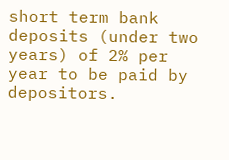short term bank deposits (under two years) of 2% per year to be paid by depositors.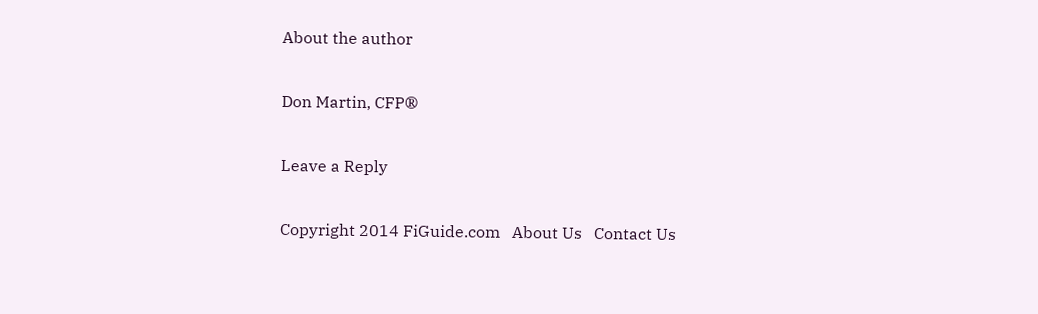About the author

Don Martin, CFP®

Leave a Reply

Copyright 2014 FiGuide.com   About Us   Contact Us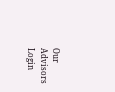Our Advisors       Login